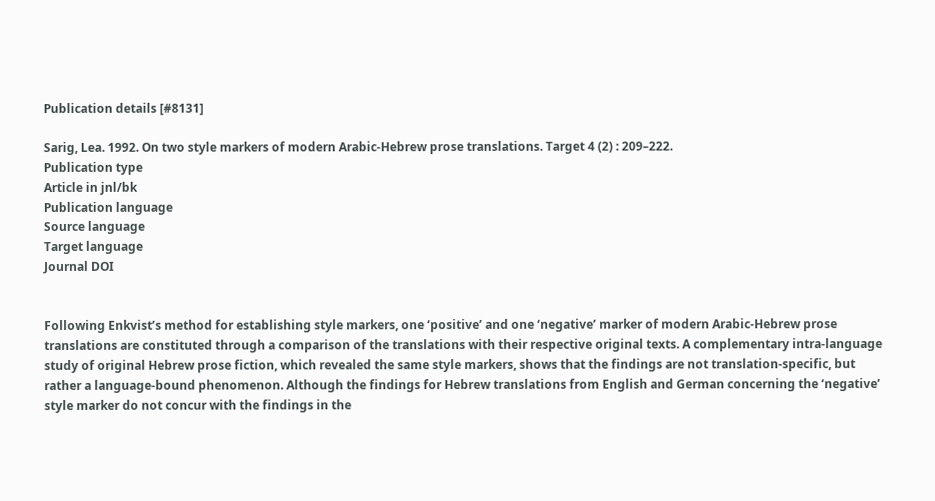Publication details [#8131]

Sarig, Lea. 1992. On two style markers of modern Arabic-Hebrew prose translations. Target 4 (2) : 209–222.
Publication type
Article in jnl/bk
Publication language
Source language
Target language
Journal DOI


Following Enkvist’s method for establishing style markers, one ‘positive’ and one ‘negative’ marker of modern Arabic-Hebrew prose translations are constituted through a comparison of the translations with their respective original texts. A complementary intra-language study of original Hebrew prose fiction, which revealed the same style markers, shows that the findings are not translation-specific, but rather a language-bound phenomenon. Although the findings for Hebrew translations from English and German concerning the ‘negative’ style marker do not concur with the findings in the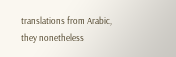translations from Arabic, they nonetheless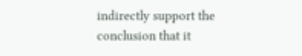indirectly support the conclusion that it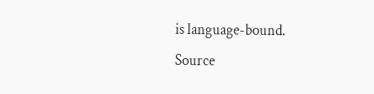is language-bound.
Source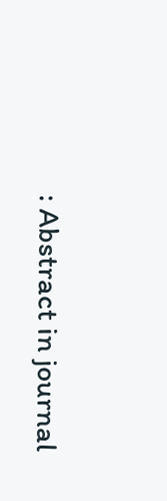: Abstract in journal